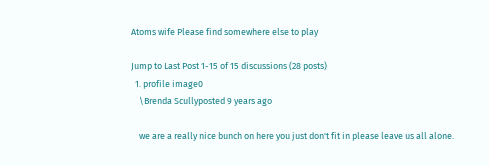Atoms wife Please find somewhere else to play

Jump to Last Post 1-15 of 15 discussions (28 posts)
  1. profile image0
    \Brenda Scullyposted 9 years ago

    we are a really nice bunch on here you just don't fit in please leave us all alone.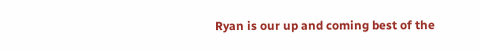Ryan is our up and coming best of the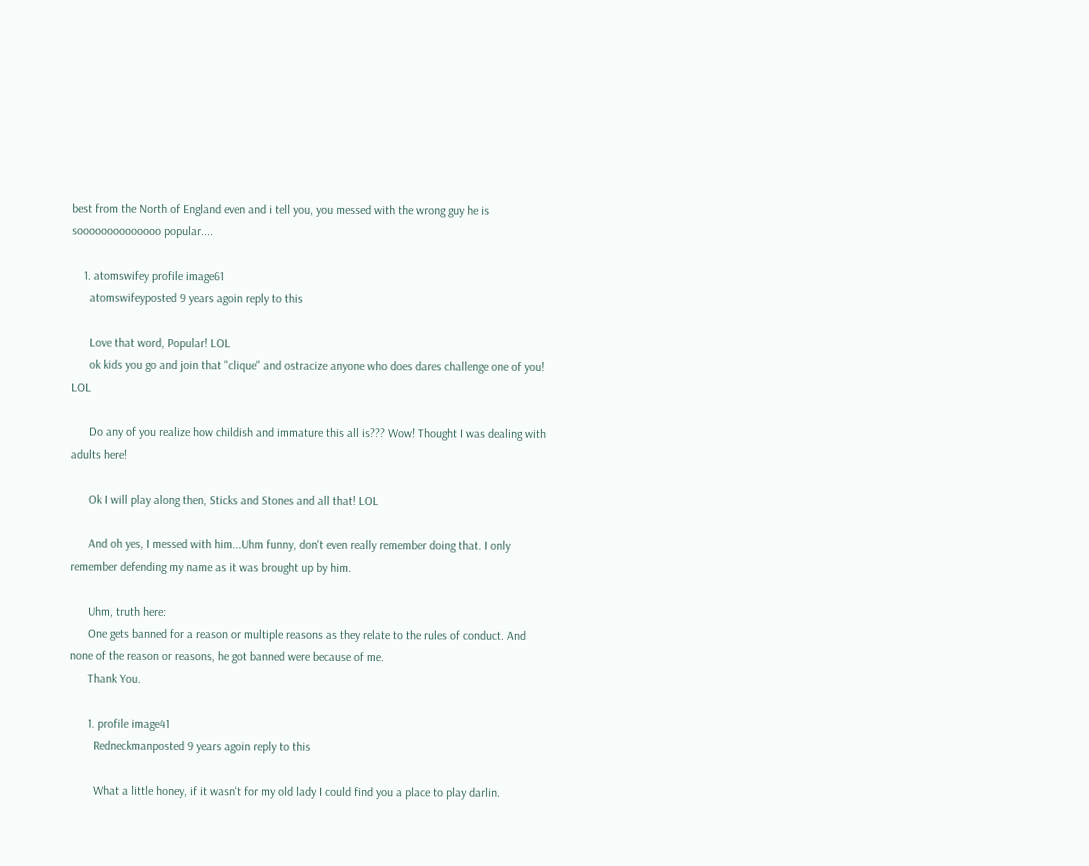best from the North of England even and i tell you, you messed with the wrong guy he is soooooooooooooo popular....

    1. atomswifey profile image61
      atomswifeyposted 9 years agoin reply to this

      Love that word, Popular! LOL
      ok kids you go and join that "clique" and ostracize anyone who does dares challenge one of you! LOL

      Do any of you realize how childish and immature this all is??? Wow! Thought I was dealing with adults here!

      Ok I will play along then, Sticks and Stones and all that! LOL

      And oh yes, I messed with him...Uhm funny, don't even really remember doing that. I only remember defending my name as it was brought up by him.

      Uhm, truth here:
      One gets banned for a reason or multiple reasons as they relate to the rules of conduct. And none of the reason or reasons, he got banned were because of me.
      Thank You.

      1. profile image41
        Redneckmanposted 9 years agoin reply to this

        What a little honey, if it wasn't for my old lady I could find you a place to play darlin.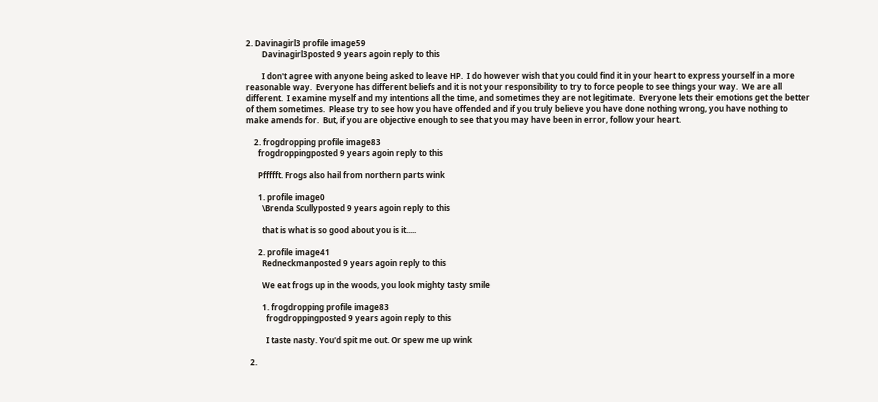2. Davinagirl3 profile image59
        Davinagirl3posted 9 years agoin reply to this

        I don't agree with anyone being asked to leave HP.  I do however wish that you could find it in your heart to express yourself in a more reasonable way.  Everyone has different beliefs and it is not your responsibility to try to force people to see things your way.  We are all different.  I examine myself and my intentions all the time, and sometimes they are not legitimate.  Everyone lets their emotions get the better of them sometimes.  Please try to see how you have offended and if you truly believe you have done nothing wrong, you have nothing to make amends for.  But, if you are objective enough to see that you may have been in error, follow your heart.

    2. frogdropping profile image83
      frogdroppingposted 9 years agoin reply to this

      Pffffft. Frogs also hail from northern parts wink

      1. profile image0
        \Brenda Scullyposted 9 years agoin reply to this

        that is what is so good about you is it.....

      2. profile image41
        Redneckmanposted 9 years agoin reply to this

        We eat frogs up in the woods, you look mighty tasty smile

        1. frogdropping profile image83
          frogdroppingposted 9 years agoin reply to this

          I taste nasty. You'd spit me out. Or spew me up wink

  2.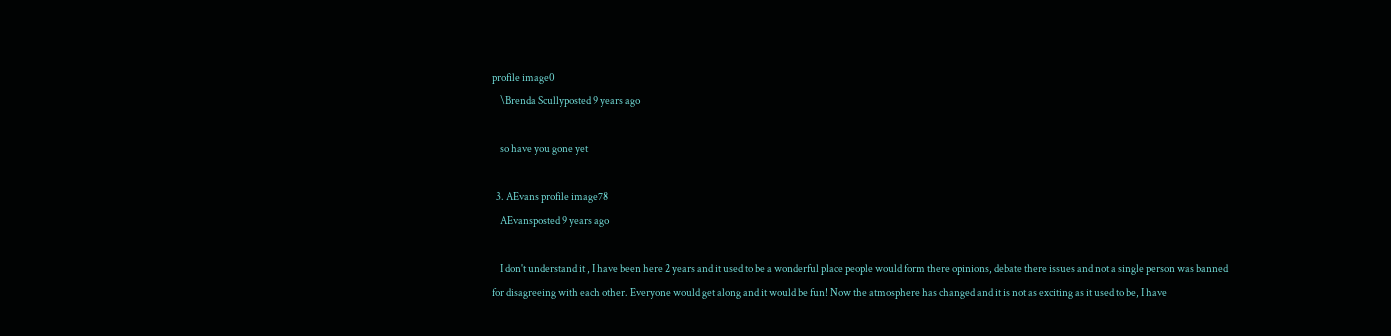profile image0
    \Brenda Scullyposted 9 years ago

    so have you gone yet

  3. AEvans profile image78
    AEvansposted 9 years ago

    I don't understand it , I have been here 2 years and it used to be a wonderful place people would form there opinions, debate there issues and not a single person was banned for disagreeing with each other. Everyone would get along and it would be fun! Now the atmosphere has changed and it is not as exciting as it used to be, I have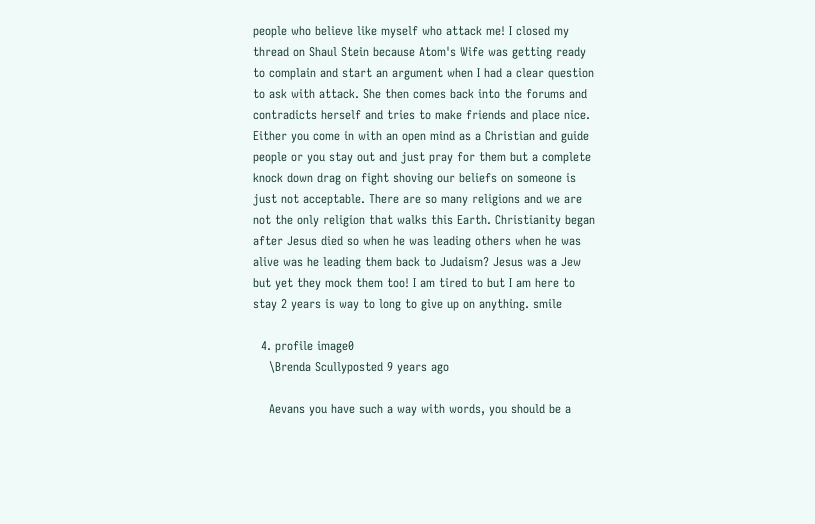people who believe like myself who attack me! I closed my thread on Shaul Stein because Atom's Wife was getting ready to complain and start an argument when I had a clear question to ask with attack. She then comes back into the forums and contradicts herself and tries to make friends and place nice. Either you come in with an open mind as a Christian and guide people or you stay out and just pray for them but a complete knock down drag on fight shoving our beliefs on someone is just not acceptable. There are so many religions and we are not the only religion that walks this Earth. Christianity began after Jesus died so when he was leading others when he was alive was he leading them back to Judaism? Jesus was a Jew but yet they mock them too! I am tired to but I am here to stay 2 years is way to long to give up on anything. smile

  4. profile image0
    \Brenda Scullyposted 9 years ago

    Aevans you have such a way with words, you should be a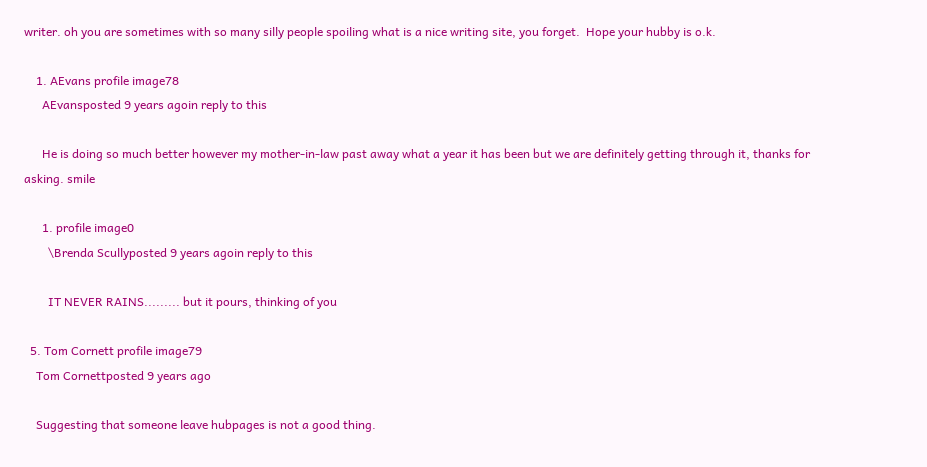writer. oh you are sometimes with so many silly people spoiling what is a nice writing site, you forget.  Hope your hubby is o.k.

    1. AEvans profile image78
      AEvansposted 9 years agoin reply to this

      He is doing so much better however my mother-in-law past away what a year it has been but we are definitely getting through it, thanks for asking. smile

      1. profile image0
        \Brenda Scullyposted 9 years agoin reply to this

        IT NEVER RAINS......... but it pours, thinking of you

  5. Tom Cornett profile image79
    Tom Cornettposted 9 years ago

    Suggesting that someone leave hubpages is not a good thing.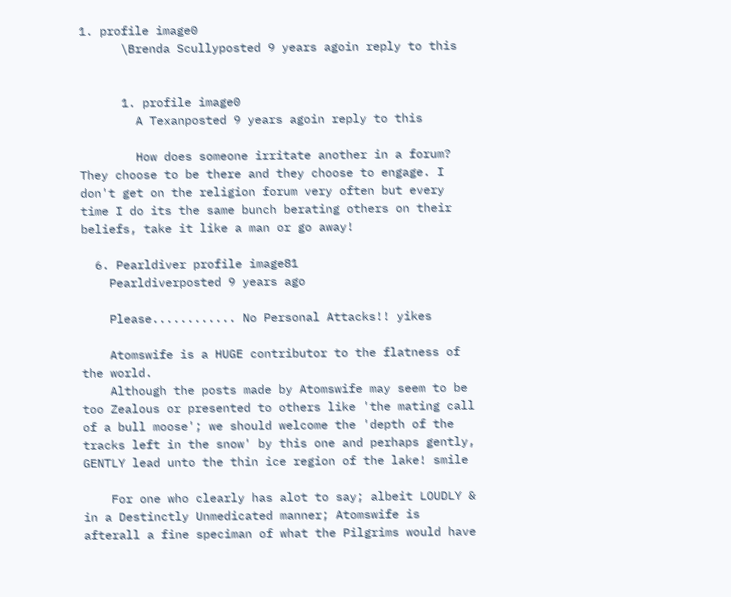1. profile image0
      \Brenda Scullyposted 9 years agoin reply to this


      1. profile image0
        A Texanposted 9 years agoin reply to this

        How does someone irritate another in a forum? They choose to be there and they choose to engage. I don't get on the religion forum very often but every time I do its the same bunch berating others on their beliefs, take it like a man or go away!

  6. Pearldiver profile image81
    Pearldiverposted 9 years ago

    Please............ No Personal Attacks!! yikes

    Atomswife is a HUGE contributor to the flatness of the world.
    Although the posts made by Atomswife may seem to be too Zealous or presented to others like 'the mating call of a bull moose'; we should welcome the 'depth of the tracks left in the snow' by this one and perhaps gently, GENTLY lead unto the thin ice region of the lake! smile

    For one who clearly has alot to say; albeit LOUDLY & in a Destinctly Unmedicated manner; Atomswife is afterall a fine speciman of what the Pilgrims would have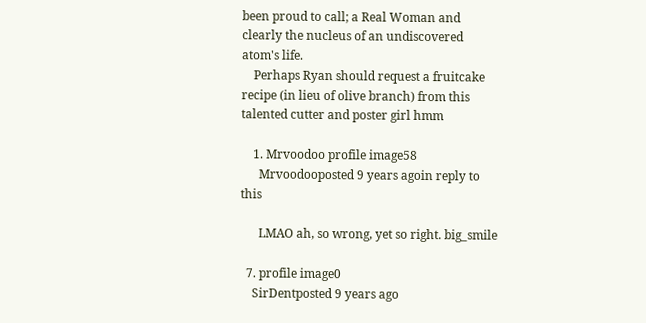been proud to call; a Real Woman and clearly the nucleus of an undiscovered atom's life.
    Perhaps Ryan should request a fruitcake recipe (in lieu of olive branch) from this talented cutter and poster girl hmm

    1. Mrvoodoo profile image58
      Mrvoodooposted 9 years agoin reply to this

      LMAO ah, so wrong, yet so right. big_smile

  7. profile image0
    SirDentposted 9 years ago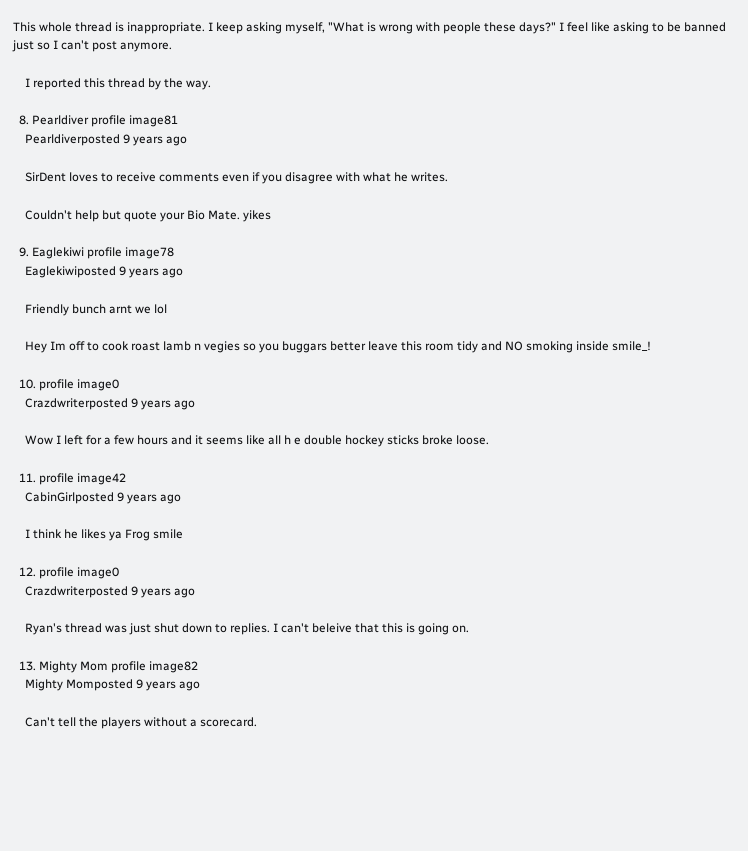This whole thread is inappropriate. I keep asking myself, "What is wrong with people these days?" I feel like asking to be banned just so I can't post anymore.

    I reported this thread by the way.

  8. Pearldiver profile image81
    Pearldiverposted 9 years ago

    SirDent loves to receive comments even if you disagree with what he writes.

    Couldn't help but quote your Bio Mate. yikes

  9. Eaglekiwi profile image78
    Eaglekiwiposted 9 years ago

    Friendly bunch arnt we lol

    Hey Im off to cook roast lamb n vegies so you buggars better leave this room tidy and NO smoking inside smile_!

  10. profile image0
    Crazdwriterposted 9 years ago

    Wow I left for a few hours and it seems like all h e double hockey sticks broke loose.

  11. profile image42
    CabinGirlposted 9 years ago

    I think he likes ya Frog smile

  12. profile image0
    Crazdwriterposted 9 years ago

    Ryan's thread was just shut down to replies. I can't beleive that this is going on.

  13. Mighty Mom profile image82
    Mighty Momposted 9 years ago

    Can't tell the players without a scorecard.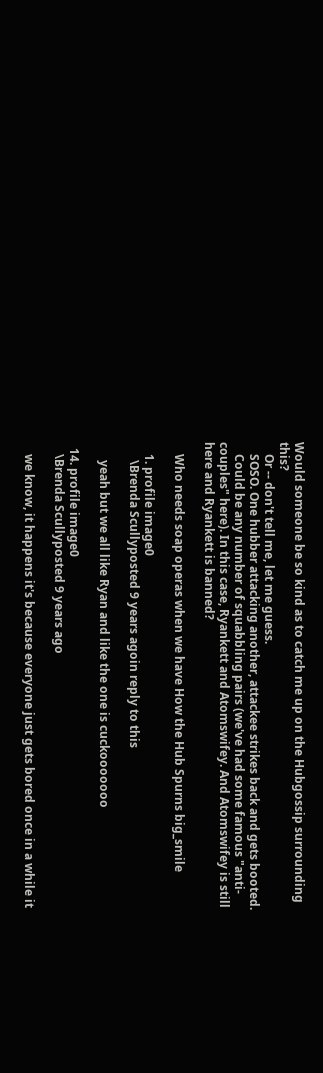Would someone be so kind as to catch me up on the Hubgossip surrounding this?
    Or -- don't tell me, let me guess.
    SOSO. One hubber attacking another, attackee strikes back and gets booted.
    Could be any number of squabbling pairs (we've had some famous "anti-couples" here). In this case, Ryankett and Atomswifey. And Atomswifey is still here and Ryankett is banned?

    Who needs soap operas when we have How the Hub Spurns big_smile

    1. profile image0
      \Brenda Scullyposted 9 years agoin reply to this

      yeah but we all like Ryan and like the one is cuckooooooo

  14. profile image0
    \Brenda Scullyposted 9 years ago

    we know, it happens it's because everyone just gets bored once in a while it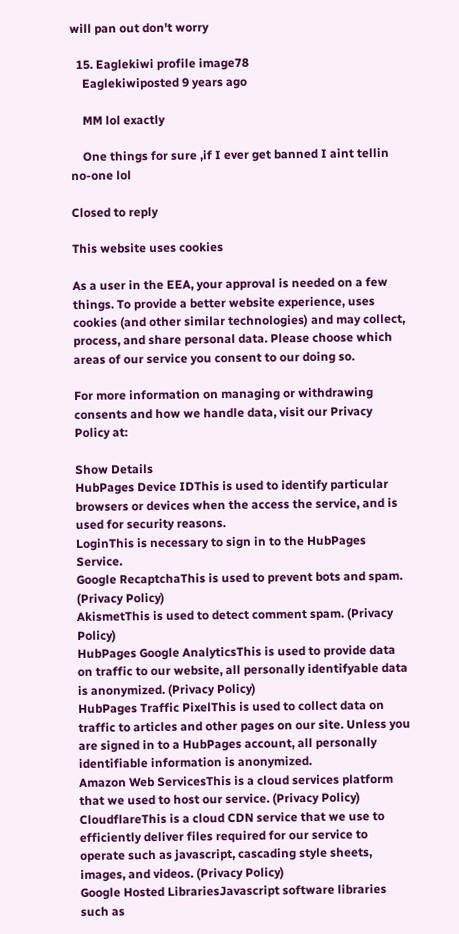will pan out don't worry

  15. Eaglekiwi profile image78
    Eaglekiwiposted 9 years ago

    MM lol exactly

    One things for sure ,if I ever get banned I aint tellin no-one lol

Closed to reply

This website uses cookies

As a user in the EEA, your approval is needed on a few things. To provide a better website experience, uses cookies (and other similar technologies) and may collect, process, and share personal data. Please choose which areas of our service you consent to our doing so.

For more information on managing or withdrawing consents and how we handle data, visit our Privacy Policy at:

Show Details
HubPages Device IDThis is used to identify particular browsers or devices when the access the service, and is used for security reasons.
LoginThis is necessary to sign in to the HubPages Service.
Google RecaptchaThis is used to prevent bots and spam. (Privacy Policy)
AkismetThis is used to detect comment spam. (Privacy Policy)
HubPages Google AnalyticsThis is used to provide data on traffic to our website, all personally identifyable data is anonymized. (Privacy Policy)
HubPages Traffic PixelThis is used to collect data on traffic to articles and other pages on our site. Unless you are signed in to a HubPages account, all personally identifiable information is anonymized.
Amazon Web ServicesThis is a cloud services platform that we used to host our service. (Privacy Policy)
CloudflareThis is a cloud CDN service that we use to efficiently deliver files required for our service to operate such as javascript, cascading style sheets, images, and videos. (Privacy Policy)
Google Hosted LibrariesJavascript software libraries such as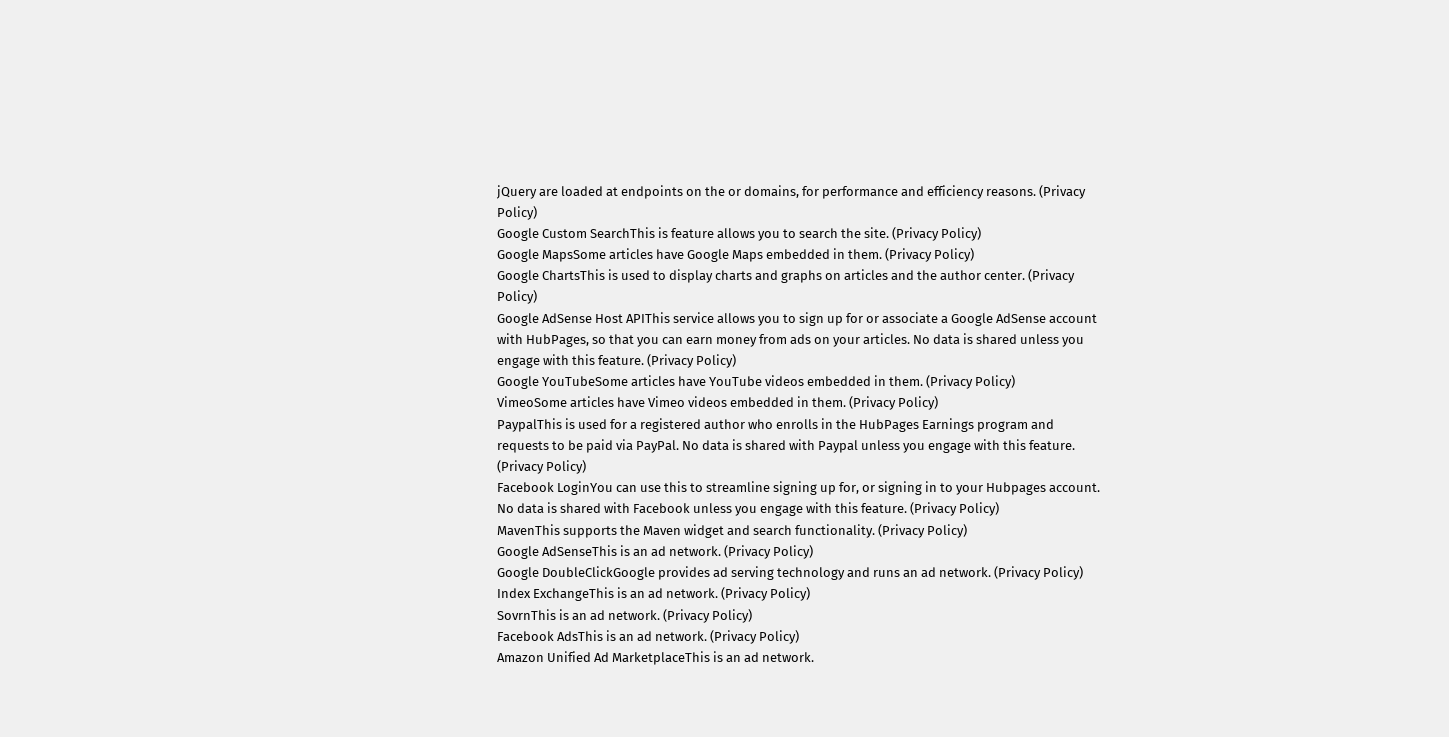jQuery are loaded at endpoints on the or domains, for performance and efficiency reasons. (Privacy Policy)
Google Custom SearchThis is feature allows you to search the site. (Privacy Policy)
Google MapsSome articles have Google Maps embedded in them. (Privacy Policy)
Google ChartsThis is used to display charts and graphs on articles and the author center. (Privacy Policy)
Google AdSense Host APIThis service allows you to sign up for or associate a Google AdSense account with HubPages, so that you can earn money from ads on your articles. No data is shared unless you engage with this feature. (Privacy Policy)
Google YouTubeSome articles have YouTube videos embedded in them. (Privacy Policy)
VimeoSome articles have Vimeo videos embedded in them. (Privacy Policy)
PaypalThis is used for a registered author who enrolls in the HubPages Earnings program and requests to be paid via PayPal. No data is shared with Paypal unless you engage with this feature. (Privacy Policy)
Facebook LoginYou can use this to streamline signing up for, or signing in to your Hubpages account. No data is shared with Facebook unless you engage with this feature. (Privacy Policy)
MavenThis supports the Maven widget and search functionality. (Privacy Policy)
Google AdSenseThis is an ad network. (Privacy Policy)
Google DoubleClickGoogle provides ad serving technology and runs an ad network. (Privacy Policy)
Index ExchangeThis is an ad network. (Privacy Policy)
SovrnThis is an ad network. (Privacy Policy)
Facebook AdsThis is an ad network. (Privacy Policy)
Amazon Unified Ad MarketplaceThis is an ad network.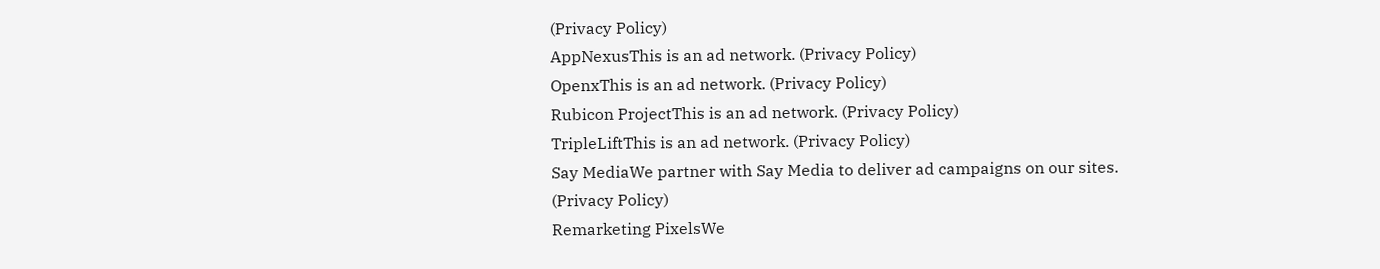(Privacy Policy)
AppNexusThis is an ad network. (Privacy Policy)
OpenxThis is an ad network. (Privacy Policy)
Rubicon ProjectThis is an ad network. (Privacy Policy)
TripleLiftThis is an ad network. (Privacy Policy)
Say MediaWe partner with Say Media to deliver ad campaigns on our sites. (Privacy Policy)
Remarketing PixelsWe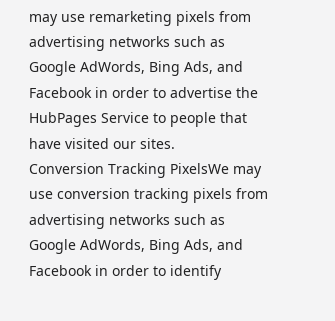may use remarketing pixels from advertising networks such as Google AdWords, Bing Ads, and Facebook in order to advertise the HubPages Service to people that have visited our sites.
Conversion Tracking PixelsWe may use conversion tracking pixels from advertising networks such as Google AdWords, Bing Ads, and Facebook in order to identify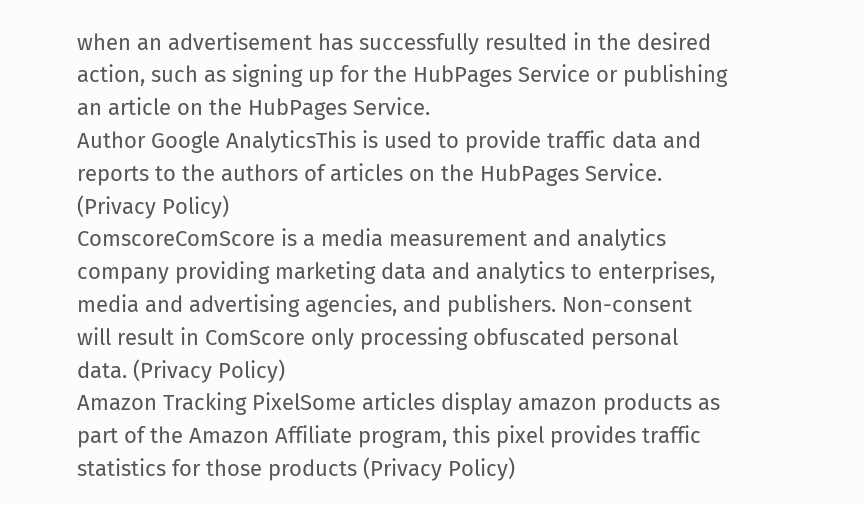when an advertisement has successfully resulted in the desired action, such as signing up for the HubPages Service or publishing an article on the HubPages Service.
Author Google AnalyticsThis is used to provide traffic data and reports to the authors of articles on the HubPages Service. (Privacy Policy)
ComscoreComScore is a media measurement and analytics company providing marketing data and analytics to enterprises, media and advertising agencies, and publishers. Non-consent will result in ComScore only processing obfuscated personal data. (Privacy Policy)
Amazon Tracking PixelSome articles display amazon products as part of the Amazon Affiliate program, this pixel provides traffic statistics for those products (Privacy Policy)